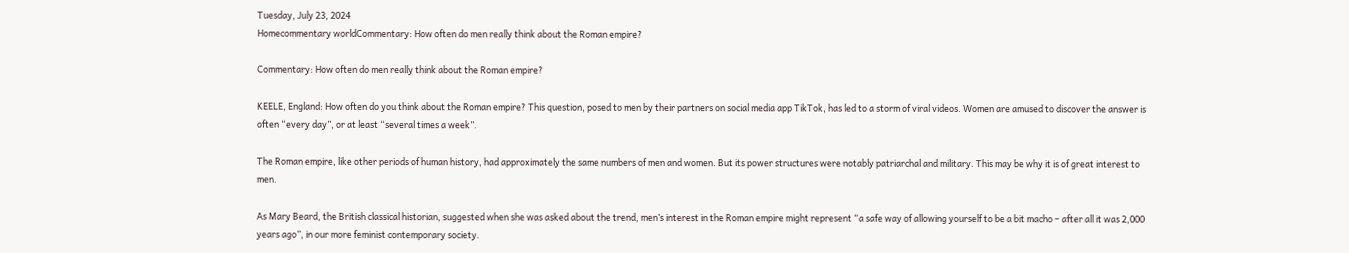Tuesday, July 23, 2024
Homecommentary worldCommentary: How often do men really think about the Roman empire?

Commentary: How often do men really think about the Roman empire?

KEELE, England: How often do you think about the Roman empire? This question, posed to men by their partners on social media app TikTok, has led to a storm of viral videos. Women are amused to discover the answer is often “every day”, or at least “several times a week”.

The Roman empire, like other periods of human history, had approximately the same numbers of men and women. But its power structures were notably patriarchal and military. This may be why it is of great interest to men.

As Mary Beard, the British classical historian, suggested when she was asked about the trend, men’s interest in the Roman empire might represent “a safe way of allowing yourself to be a bit macho – after all it was 2,000 years ago”, in our more feminist contemporary society.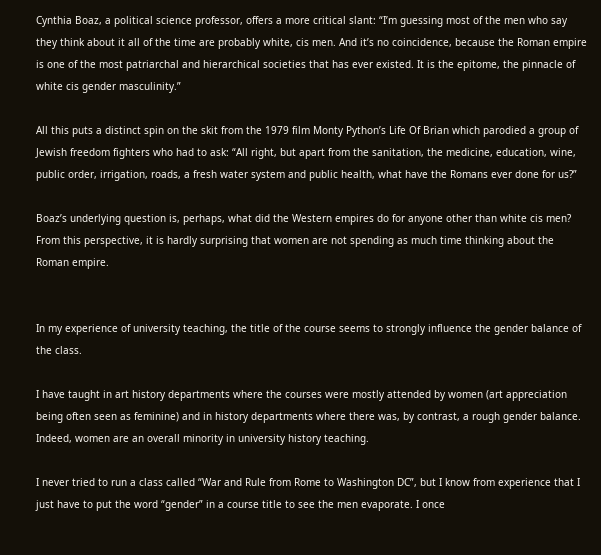Cynthia Boaz, a political science professor, offers a more critical slant: “I’m guessing most of the men who say they think about it all of the time are probably white, cis men. And it’s no coincidence, because the Roman empire is one of the most patriarchal and hierarchical societies that has ever existed. It is the epitome, the pinnacle of white cis gender masculinity.”

All this puts a distinct spin on the skit from the 1979 film Monty Python’s Life Of Brian which parodied a group of Jewish freedom fighters who had to ask: “All right, but apart from the sanitation, the medicine, education, wine, public order, irrigation, roads, a fresh water system and public health, what have the Romans ever done for us?”

Boaz’s underlying question is, perhaps, what did the Western empires do for anyone other than white cis men? From this perspective, it is hardly surprising that women are not spending as much time thinking about the Roman empire.


In my experience of university teaching, the title of the course seems to strongly influence the gender balance of the class.

I have taught in art history departments where the courses were mostly attended by women (art appreciation being often seen as feminine) and in history departments where there was, by contrast, a rough gender balance. Indeed, women are an overall minority in university history teaching.

I never tried to run a class called “War and Rule from Rome to Washington DC”, but I know from experience that I just have to put the word “gender” in a course title to see the men evaporate. I once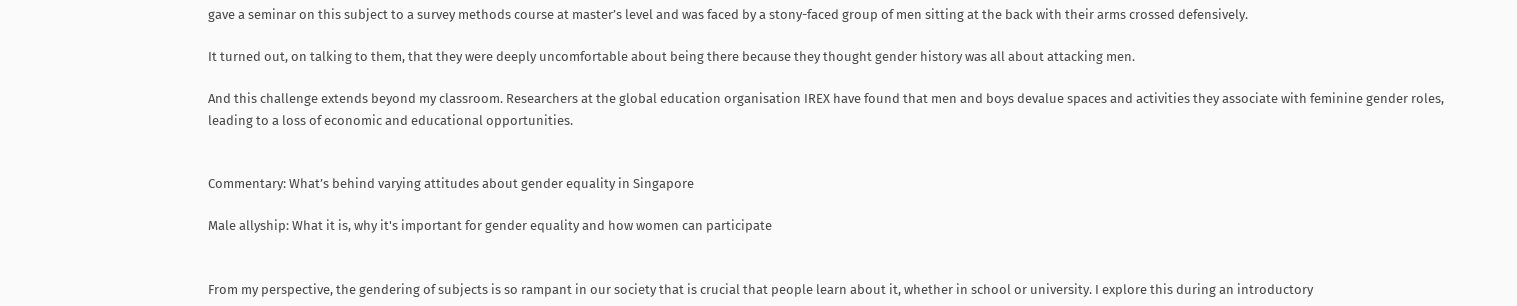gave a seminar on this subject to a survey methods course at master’s level and was faced by a stony-faced group of men sitting at the back with their arms crossed defensively.

It turned out, on talking to them, that they were deeply uncomfortable about being there because they thought gender history was all about attacking men.

And this challenge extends beyond my classroom. Researchers at the global education organisation IREX have found that men and boys devalue spaces and activities they associate with feminine gender roles, leading to a loss of economic and educational opportunities.


Commentary: What’s behind varying attitudes about gender equality in Singapore

Male allyship: What it is, why it's important for gender equality and how women can participate


From my perspective, the gendering of subjects is so rampant in our society that is crucial that people learn about it, whether in school or university. I explore this during an introductory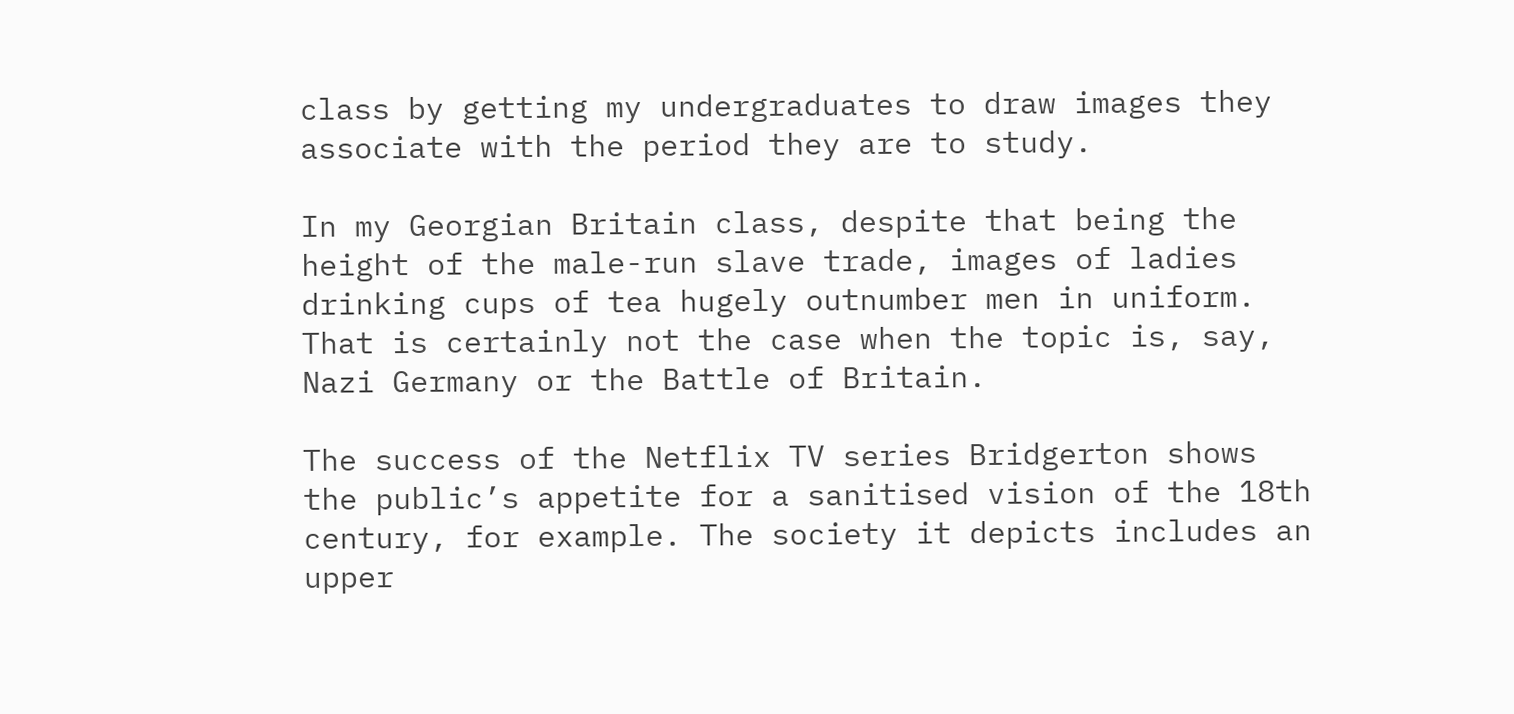class by getting my undergraduates to draw images they associate with the period they are to study.

In my Georgian Britain class, despite that being the height of the male-run slave trade, images of ladies drinking cups of tea hugely outnumber men in uniform. That is certainly not the case when the topic is, say, Nazi Germany or the Battle of Britain.

The success of the Netflix TV series Bridgerton shows the public’s appetite for a sanitised vision of the 18th century, for example. The society it depicts includes an upper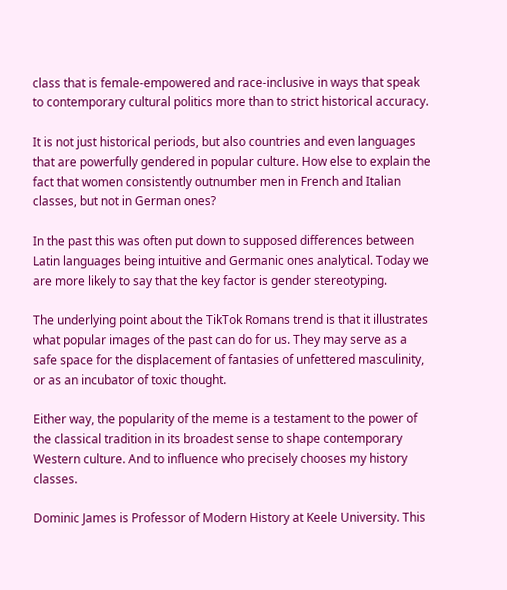class that is female-empowered and race-inclusive in ways that speak to contemporary cultural politics more than to strict historical accuracy.

It is not just historical periods, but also countries and even languages that are powerfully gendered in popular culture. How else to explain the fact that women consistently outnumber men in French and Italian classes, but not in German ones?

In the past this was often put down to supposed differences between Latin languages being intuitive and Germanic ones analytical. Today we are more likely to say that the key factor is gender stereotyping.

The underlying point about the TikTok Romans trend is that it illustrates what popular images of the past can do for us. They may serve as a safe space for the displacement of fantasies of unfettered masculinity, or as an incubator of toxic thought.

Either way, the popularity of the meme is a testament to the power of the classical tradition in its broadest sense to shape contemporary Western culture. And to influence who precisely chooses my history classes.

Dominic James is Professor of Modern History at Keele University. This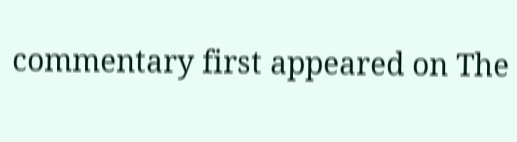commentary first appeared on The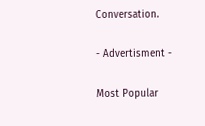Conversation.

- Advertisment -

Most Popular